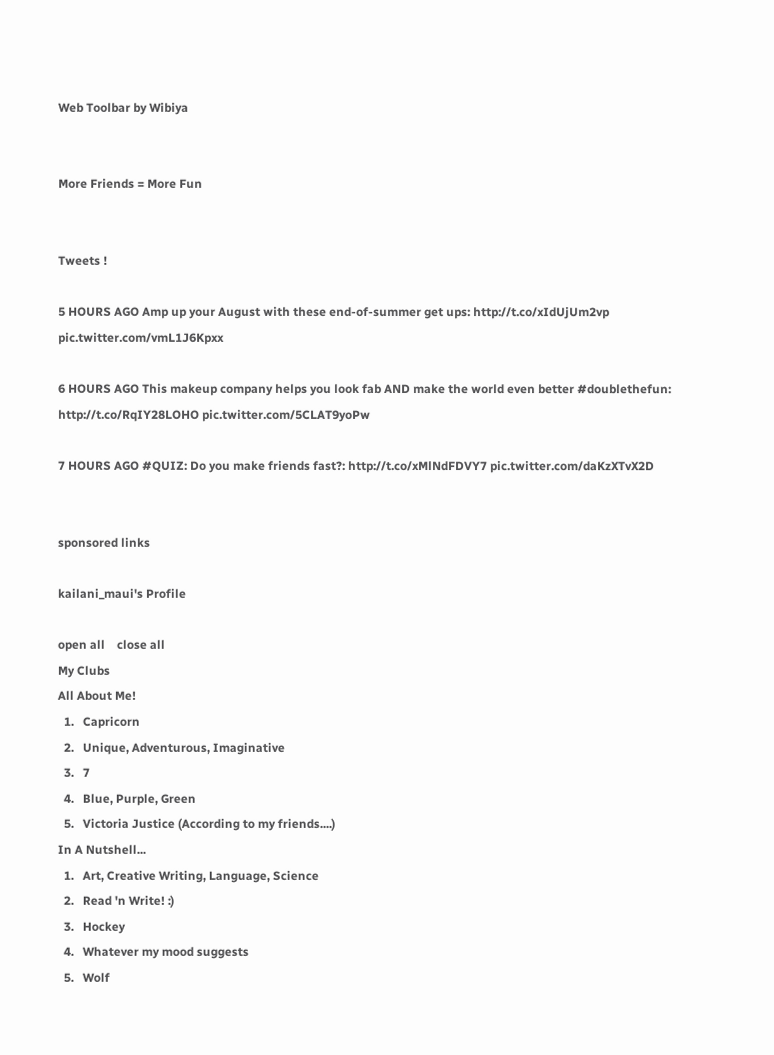Web Toolbar by Wibiya


More Friends = More Fun


Tweets !

5 HOURS AGO Amp up your August with these end-of-summer get ups: http://t.co/xIdUjUm2vp pic.twitter.com/vmL1J6Kpxx

6 HOURS AGO This makeup company helps you look fab AND make the world even better #doublethefun: http://t.co/RqIY28LOHO pic.twitter.com/5CLAT9yoPw

7 HOURS AGO #QUIZ: Do you make friends fast?: http://t.co/xMlNdFDVY7 pic.twitter.com/daKzXTvX2D


sponsored links

kailani_maui's Profile

open all    close all
My Clubs
All About Me!
  1.   Capricorn
  2.   Unique, Adventurous, Imaginative
  3.   7
  4.   Blue, Purple, Green
  5.   Victoria Justice (According to my friends....)
In A Nutshell...
  1.   Art, Creative Writing, Language, Science
  2.   Read 'n Write! :)
  3.   Hockey
  4.   Whatever my mood suggests
  5.   Wolf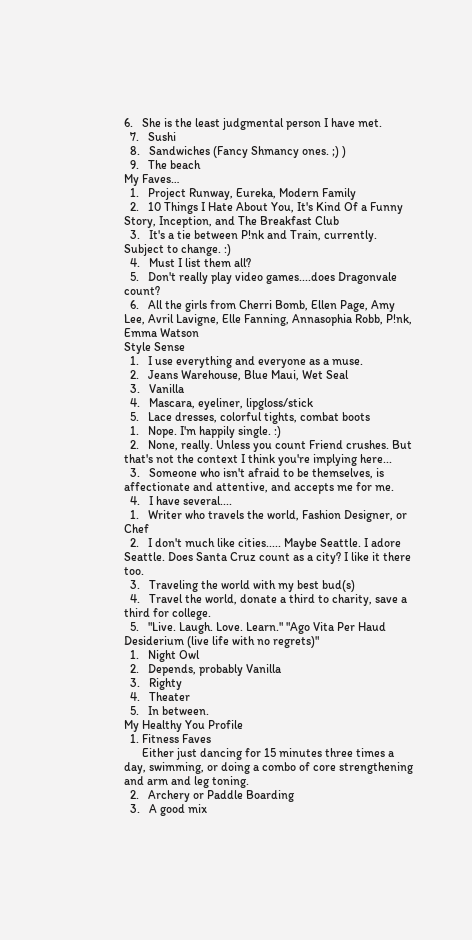6.   She is the least judgmental person I have met.
  7.   Sushi
  8.   Sandwiches (Fancy Shmancy ones. ;) )
  9.   The beach
My Faves…
  1.   Project Runway, Eureka, Modern Family
  2.   10 Things I Hate About You, It's Kind Of a Funny Story, Inception, and The Breakfast Club
  3.   It's a tie between P!nk and Train, currently. Subject to change. :)
  4.   Must I list them all?
  5.   Don't really play video games....does Dragonvale count?
  6.   All the girls from Cherri Bomb, Ellen Page, Amy Lee, Avril Lavigne, Elle Fanning, Annasophia Robb, P!nk, Emma Watson
Style Sense
  1.   I use everything and everyone as a muse.
  2.   Jeans Warehouse, Blue Maui, Wet Seal
  3.   Vanilla
  4.   Mascara, eyeliner, lipgloss/stick
  5.   Lace dresses, colorful tights, combat boots
  1.   Nope. I'm happily single. :)
  2.   None, really. Unless you count Friend crushes. But that's not the context I think you're implying here...
  3.   Someone who isn't afraid to be themselves, is affectionate and attentive, and accepts me for me.
  4.   I have several....
  1.   Writer who travels the world, Fashion Designer, or Chef
  2.   I don't much like cities..... Maybe Seattle. I adore Seattle. Does Santa Cruz count as a city? I like it there too.
  3.   Traveling the world with my best bud(s)
  4.   Travel the world, donate a third to charity, save a third for college.
  5.   "Live. Laugh. Love. Learn." "Ago Vita Per Haud Desiderium (live life with no regrets)"
  1.   Night Owl
  2.   Depends, probably Vanilla
  3.   Righty
  4.   Theater
  5.   In between.
My Healthy You Profile
  1. Fitness Faves
      Either just dancing for 15 minutes three times a day, swimming, or doing a combo of core strengthening and arm and leg toning.
  2.   Archery or Paddle Boarding
  3.   A good mix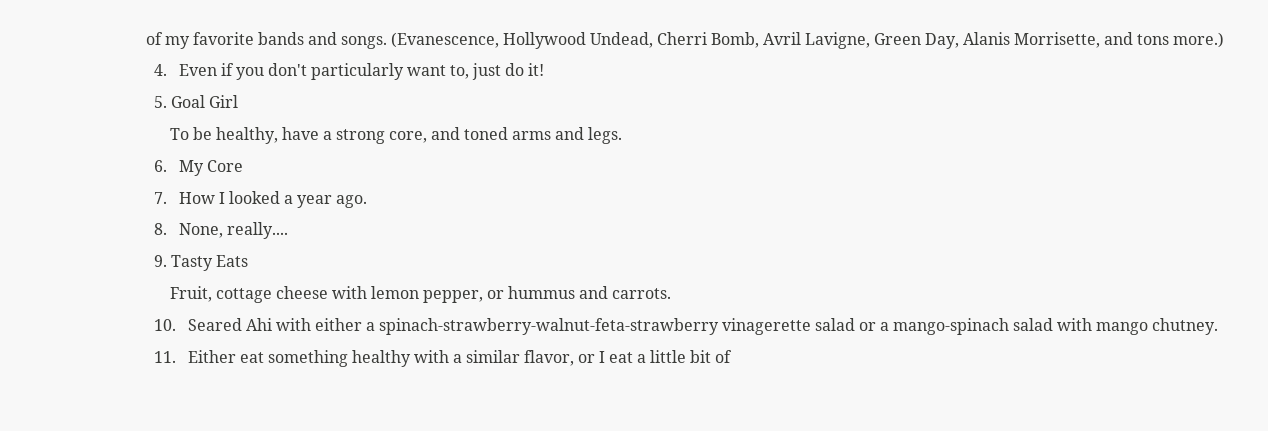of my favorite bands and songs. (Evanescence, Hollywood Undead, Cherri Bomb, Avril Lavigne, Green Day, Alanis Morrisette, and tons more.)
  4.   Even if you don't particularly want to, just do it!
  5. Goal Girl
      To be healthy, have a strong core, and toned arms and legs.
  6.   My Core
  7.   How I looked a year ago.
  8.   None, really....
  9. Tasty Eats
      Fruit, cottage cheese with lemon pepper, or hummus and carrots.
  10.   Seared Ahi with either a spinach-strawberry-walnut-feta-strawberry vinagerette salad or a mango-spinach salad with mango chutney.
  11.   Either eat something healthy with a similar flavor, or I eat a little bit of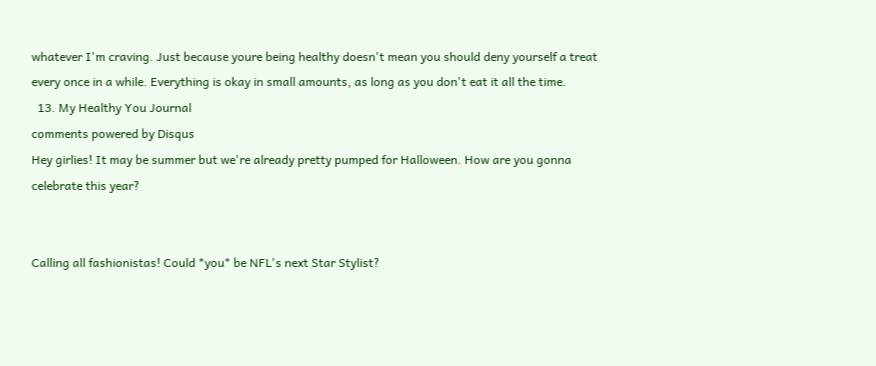whatever I'm craving. Just because youre being healthy doesn't mean you should deny yourself a treat every once in a while. Everything is okay in small amounts, as long as you don't eat it all the time.
  13. My Healthy You Journal
comments powered by Disqus
Hey girlies! It may be summer but we're already pretty pumped for Halloween. How are you gonna celebrate this year?


Calling all fashionistas! Could *you* be NFL's next Star Stylist?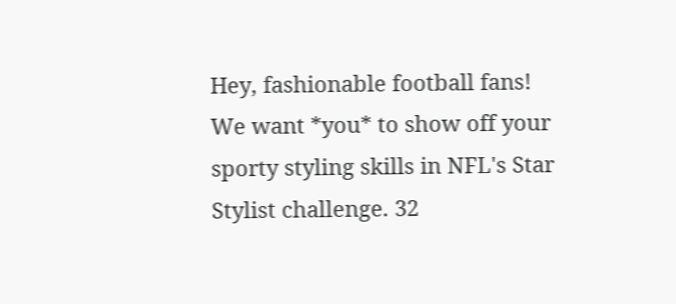Hey, fashionable football fans! We want *you* to show off your sporty styling skills in NFL's Star Stylist challenge. 32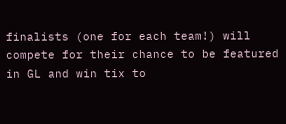finalists (one for each team!) will compete for their chance to be featured in GL and win tix to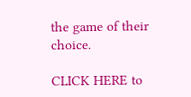the game of their choice.

CLICK HERE to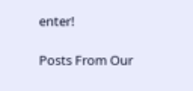enter!

Posts From Our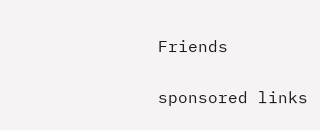Friends

sponsored links